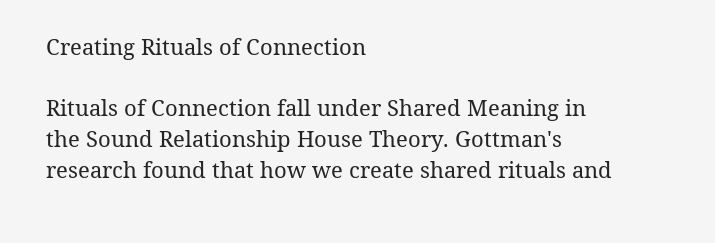Creating Rituals of Connection

Rituals of Connection fall under Shared Meaning in the Sound Relationship House Theory. Gottman's research found that how we create shared rituals and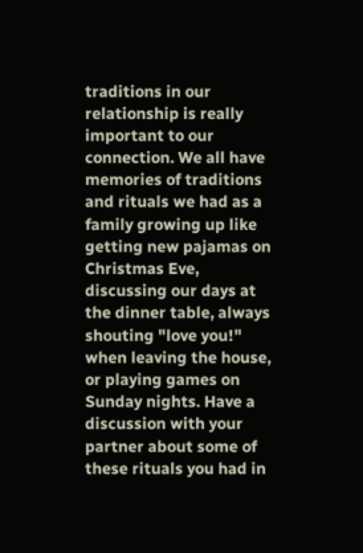traditions in our relationship is really important to our connection. We all have memories of traditions and rituals we had as a family growing up like getting new pajamas on Christmas Eve, discussing our days at the dinner table, always shouting "love you!" when leaving the house, or playing games on Sunday nights. Have a discussion with your partner about some of these rituals you had in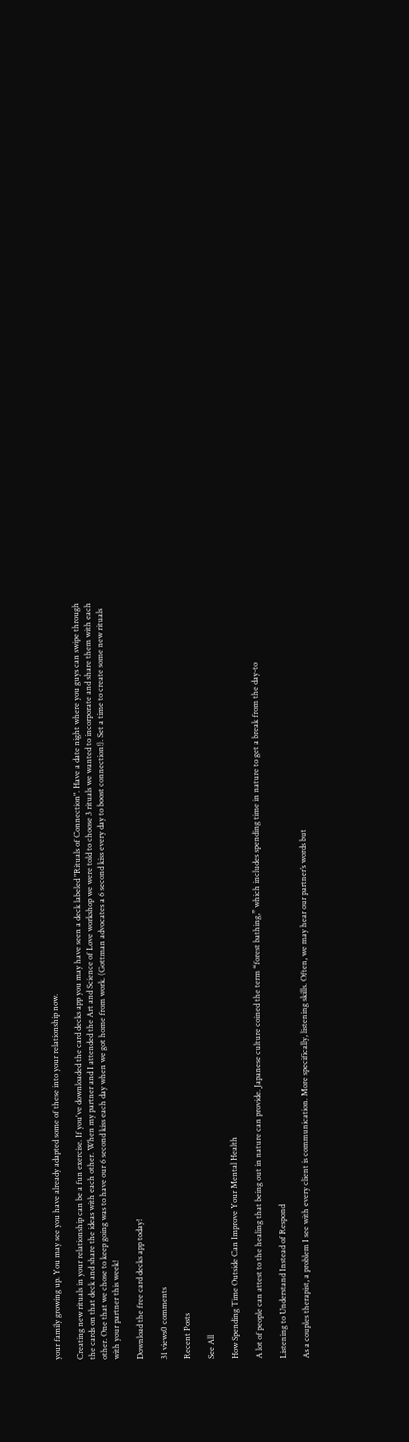your family growing up. You may see you have already adapted some of these into your relationship now.

Creating new rituals in your relationship can be a fun exercise. If you've downloaded the card decks app you may have seen a deck labeled "Rituals of Connection". Have a date night where you guys can swipe through the cards on that deck and share the ideas with each other. When my partner and I attended the Art and Science of Love workshop we were told to choose 3 rituals we wanted to incorporate and share them with each other. One that we chose to keep going was to have our 6 second kiss each day when we got home from work. (Gottman advocates a 6 second kiss every day to boost connection!). Set a time to create some new rituals with your partner this week!

Download the free card decks app today!

31 views0 comments

Recent Posts

See All

How Spending Time Outside Can Improve Your Mental Health

A lot of people can attest to the healing that being out in nature can provide. Japanese culture coined the term “forest bathing,” which includes spending time in nature to get a break from the day-to

Listening to Understand Instead of Respond

As a couples therapist, a problem I see with every client is communication. More specifically, listening skills. Often, we may hear our partner’s words but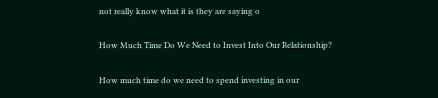not really know what it is they are saying o

How Much Time Do We Need to Invest Into Our Relationship?

How much time do we need to spend investing in our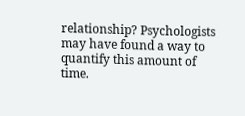relationship? Psychologists may have found a way to quantify this amount of time.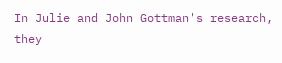In Julie and John Gottman's research, they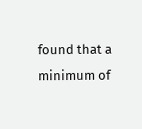found that a minimum of